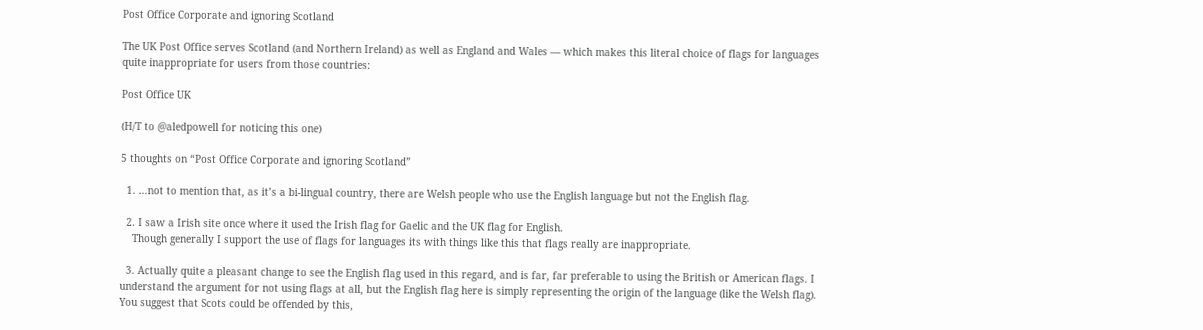Post Office Corporate and ignoring Scotland

The UK Post Office serves Scotland (and Northern Ireland) as well as England and Wales — which makes this literal choice of flags for languages quite inappropriate for users from those countries:

Post Office UK

(H/T to @aledpowell for noticing this one)

5 thoughts on “Post Office Corporate and ignoring Scotland”

  1. …not to mention that, as it’s a bi-lingual country, there are Welsh people who use the English language but not the English flag.

  2. I saw a Irish site once where it used the Irish flag for Gaelic and the UK flag for English.
    Though generally I support the use of flags for languages its with things like this that flags really are inappropriate.

  3. Actually quite a pleasant change to see the English flag used in this regard, and is far, far preferable to using the British or American flags. I understand the argument for not using flags at all, but the English flag here is simply representing the origin of the language (like the Welsh flag). You suggest that Scots could be offended by this,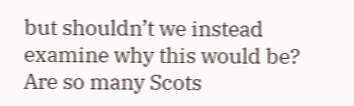but shouldn’t we instead examine why this would be? Are so many Scots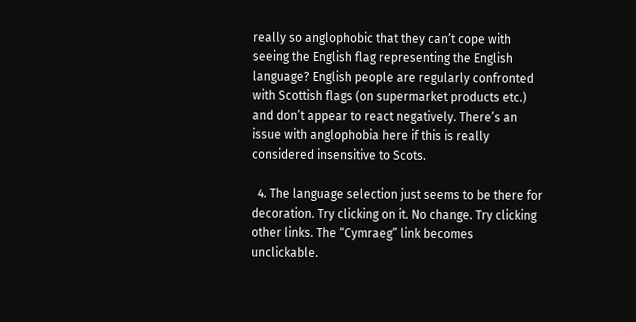really so anglophobic that they can’t cope with seeing the English flag representing the English language? English people are regularly confronted with Scottish flags (on supermarket products etc.) and don’t appear to react negatively. There’s an issue with anglophobia here if this is really considered insensitive to Scots.

  4. The language selection just seems to be there for decoration. Try clicking on it. No change. Try clicking other links. The “Cymraeg” link becomes unclickable.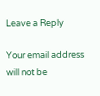Leave a Reply

Your email address will not be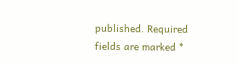published. Required fields are marked *